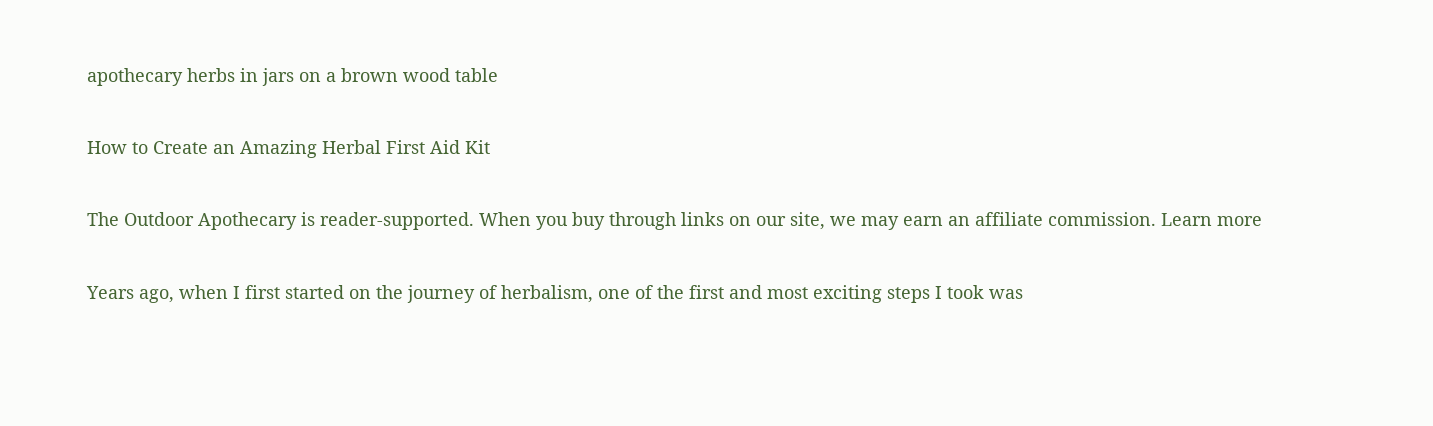apothecary herbs in jars on a brown wood table

How to Create an Amazing Herbal First Aid Kit

The Outdoor Apothecary is reader-supported. When you buy through links on our site, we may earn an affiliate commission. Learn more

Years ago, when I first started on the journey of herbalism, one of the first and most exciting steps I took was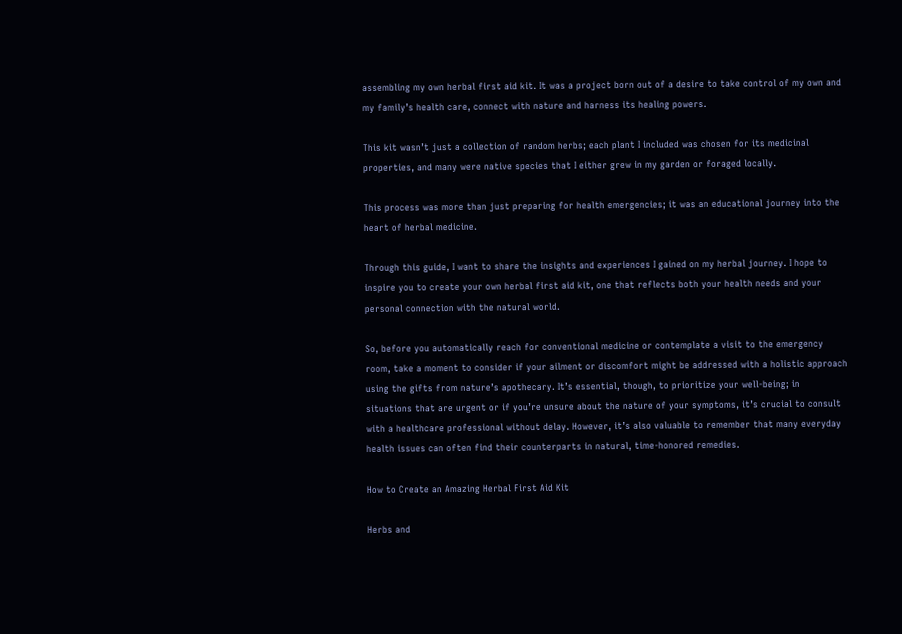assembling my own herbal first aid kit. It was a project born out of a desire to take control of my own and my family’s health care, connect with nature and harness its healing powers.

This kit wasn’t just a collection of random herbs; each plant I included was chosen for its medicinal properties, and many were native species that I either grew in my garden or foraged locally.

This process was more than just preparing for health emergencies; it was an educational journey into the heart of herbal medicine.

Through this guide, I want to share the insights and experiences I gained on my herbal journey. I hope to inspire you to create your own herbal first aid kit, one that reflects both your health needs and your personal connection with the natural world.

So, before you automatically reach for conventional medicine or contemplate a visit to the emergency room, take a moment to consider if your ailment or discomfort might be addressed with a holistic approach using the gifts from nature’s apothecary. It’s essential, though, to prioritize your well-being; in situations that are urgent or if you’re unsure about the nature of your symptoms, it’s crucial to consult with a healthcare professional without delay. However, it’s also valuable to remember that many everyday health issues can often find their counterparts in natural, time-honored remedies.

How to Create an Amazing Herbal First Aid Kit

Herbs and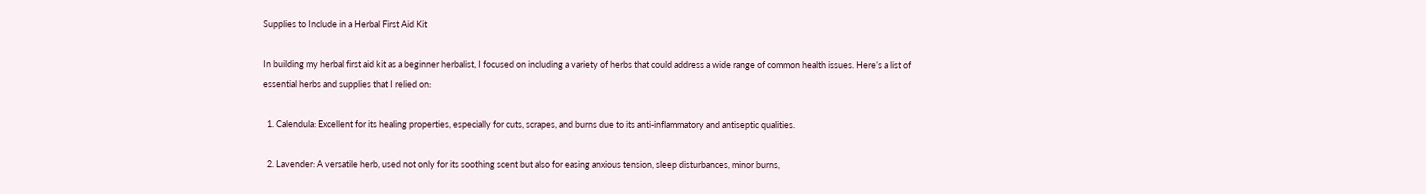Supplies to Include in a Herbal First Aid Kit

In building my herbal first aid kit as a beginner herbalist, I focused on including a variety of herbs that could address a wide range of common health issues. Here’s a list of essential herbs and supplies that I relied on:

  1. Calendula: Excellent for its healing properties, especially for cuts, scrapes, and burns due to its anti-inflammatory and antiseptic qualities.

  2. Lavender: A versatile herb, used not only for its soothing scent but also for easing anxious tension, sleep disturbances, minor burns,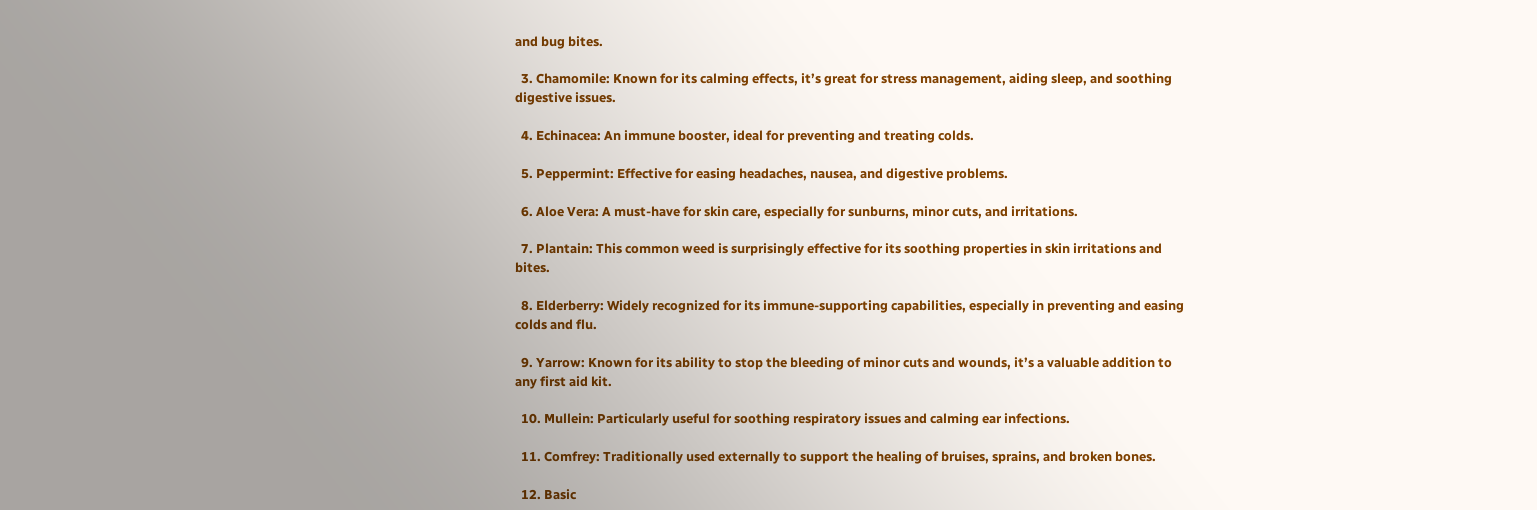and bug bites.

  3. Chamomile: Known for its calming effects, it’s great for stress management, aiding sleep, and soothing digestive issues.

  4. Echinacea: An immune booster, ideal for preventing and treating colds.

  5. Peppermint: Effective for easing headaches, nausea, and digestive problems.

  6. Aloe Vera: A must-have for skin care, especially for sunburns, minor cuts, and irritations.

  7. Plantain: This common weed is surprisingly effective for its soothing properties in skin irritations and bites.

  8. Elderberry: Widely recognized for its immune-supporting capabilities, especially in preventing and easing colds and flu.

  9. Yarrow: Known for its ability to stop the bleeding of minor cuts and wounds, it’s a valuable addition to any first aid kit.

  10. Mullein: Particularly useful for soothing respiratory issues and calming ear infections.

  11. Comfrey: Traditionally used externally to support the healing of bruises, sprains, and broken bones.

  12. Basic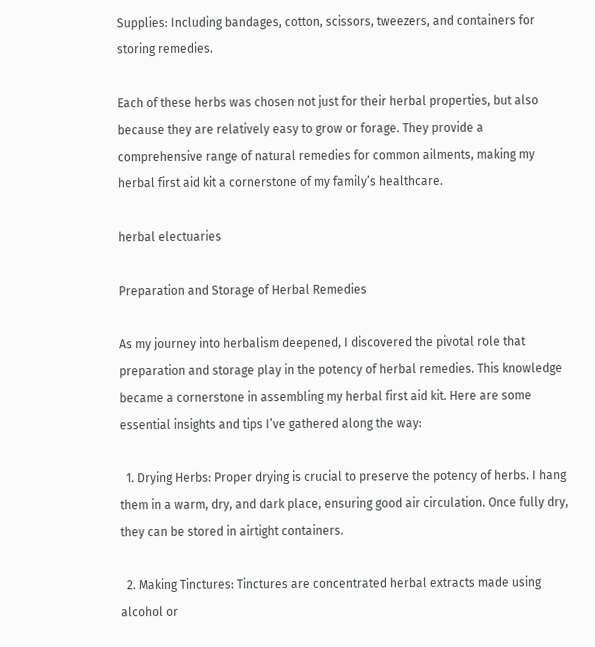Supplies: Including bandages, cotton, scissors, tweezers, and containers for storing remedies.

Each of these herbs was chosen not just for their herbal properties, but also because they are relatively easy to grow or forage. They provide a comprehensive range of natural remedies for common ailments, making my herbal first aid kit a cornerstone of my family’s healthcare.

herbal electuaries

Preparation and Storage of Herbal Remedies

As my journey into herbalism deepened, I discovered the pivotal role that preparation and storage play in the potency of herbal remedies. This knowledge became a cornerstone in assembling my herbal first aid kit. Here are some essential insights and tips I’ve gathered along the way:

  1. Drying Herbs: Proper drying is crucial to preserve the potency of herbs. I hang them in a warm, dry, and dark place, ensuring good air circulation. Once fully dry, they can be stored in airtight containers.

  2. Making Tinctures: Tinctures are concentrated herbal extracts made using alcohol or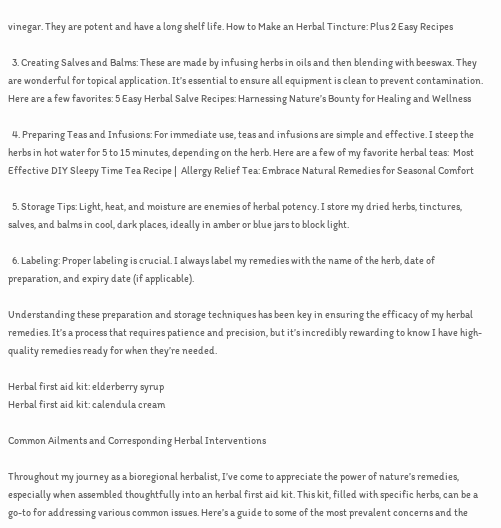vinegar. They are potent and have a long shelf life. How to Make an Herbal Tincture: Plus 2 Easy Recipes

  3. Creating Salves and Balms: These are made by infusing herbs in oils and then blending with beeswax. They are wonderful for topical application. It’s essential to ensure all equipment is clean to prevent contamination. Here are a few favorites: 5 Easy Herbal Salve Recipes: Harnessing Nature’s Bounty for Healing and Wellness

  4. Preparing Teas and Infusions: For immediate use, teas and infusions are simple and effective. I steep the herbs in hot water for 5 to 15 minutes, depending on the herb. Here are a few of my favorite herbal teas:  Most Effective DIY Sleepy Time Tea Recipe |  Allergy Relief Tea: Embrace Natural Remedies for Seasonal Comfort

  5. Storage Tips: Light, heat, and moisture are enemies of herbal potency. I store my dried herbs, tinctures, salves, and balms in cool, dark places, ideally in amber or blue jars to block light.

  6. Labeling: Proper labeling is crucial. I always label my remedies with the name of the herb, date of preparation, and expiry date (if applicable).

Understanding these preparation and storage techniques has been key in ensuring the efficacy of my herbal remedies. It’s a process that requires patience and precision, but it’s incredibly rewarding to know I have high-quality remedies ready for when they’re needed.

Herbal first aid kit: elderberry syrup
Herbal first aid kit: calendula cream

Common Ailments and Corresponding Herbal Interventions

Throughout my journey as a bioregional herbalist, I’ve come to appreciate the power of nature’s remedies, especially when assembled thoughtfully into an herbal first aid kit. This kit, filled with specific herbs, can be a go-to for addressing various common issues. Here’s a guide to some of the most prevalent concerns and the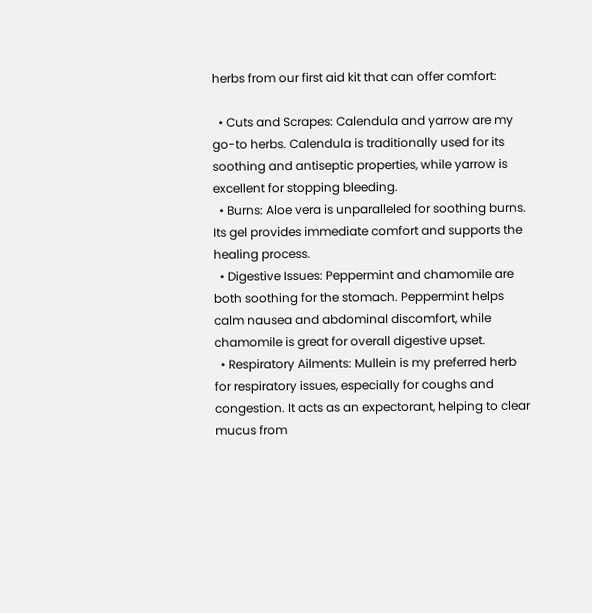herbs from our first aid kit that can offer comfort:

  • Cuts and Scrapes: Calendula and yarrow are my go-to herbs. Calendula is traditionally used for its soothing and antiseptic properties, while yarrow is excellent for stopping bleeding.
  • Burns: Aloe vera is unparalleled for soothing burns. Its gel provides immediate comfort and supports the healing process.
  • Digestive Issues: Peppermint and chamomile are both soothing for the stomach. Peppermint helps calm nausea and abdominal discomfort, while chamomile is great for overall digestive upset.
  • Respiratory Ailments: Mullein is my preferred herb for respiratory issues, especially for coughs and congestion. It acts as an expectorant, helping to clear mucus from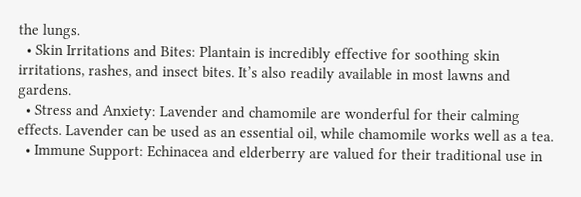the lungs.
  • Skin Irritations and Bites: Plantain is incredibly effective for soothing skin irritations, rashes, and insect bites. It’s also readily available in most lawns and gardens.
  • Stress and Anxiety: Lavender and chamomile are wonderful for their calming effects. Lavender can be used as an essential oil, while chamomile works well as a tea.
  • Immune Support: Echinacea and elderberry are valued for their traditional use in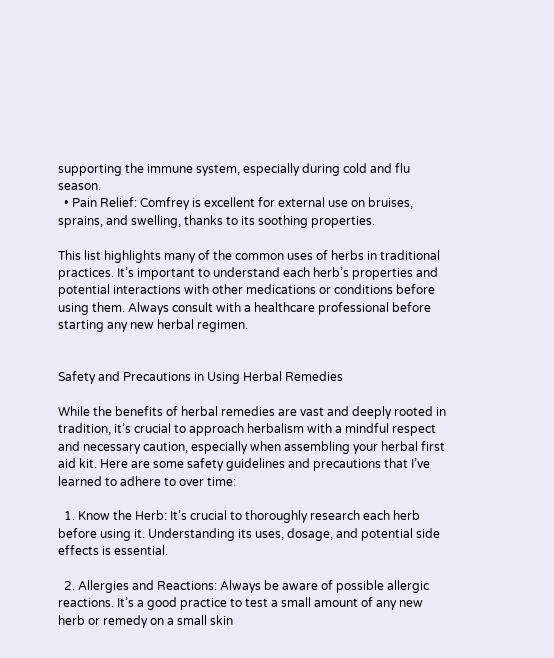supporting the immune system, especially during cold and flu season.
  • Pain Relief: Comfrey is excellent for external use on bruises, sprains, and swelling, thanks to its soothing properties.

This list highlights many of the common uses of herbs in traditional practices. It’s important to understand each herb’s properties and potential interactions with other medications or conditions before using them. Always consult with a healthcare professional before starting any new herbal regimen.


Safety and Precautions in Using Herbal Remedies

While the benefits of herbal remedies are vast and deeply rooted in tradition, it’s crucial to approach herbalism with a mindful respect and necessary caution, especially when assembling your herbal first aid kit. Here are some safety guidelines and precautions that I’ve learned to adhere to over time:

  1. Know the Herb: It’s crucial to thoroughly research each herb before using it. Understanding its uses, dosage, and potential side effects is essential.

  2. Allergies and Reactions: Always be aware of possible allergic reactions. It’s a good practice to test a small amount of any new herb or remedy on a small skin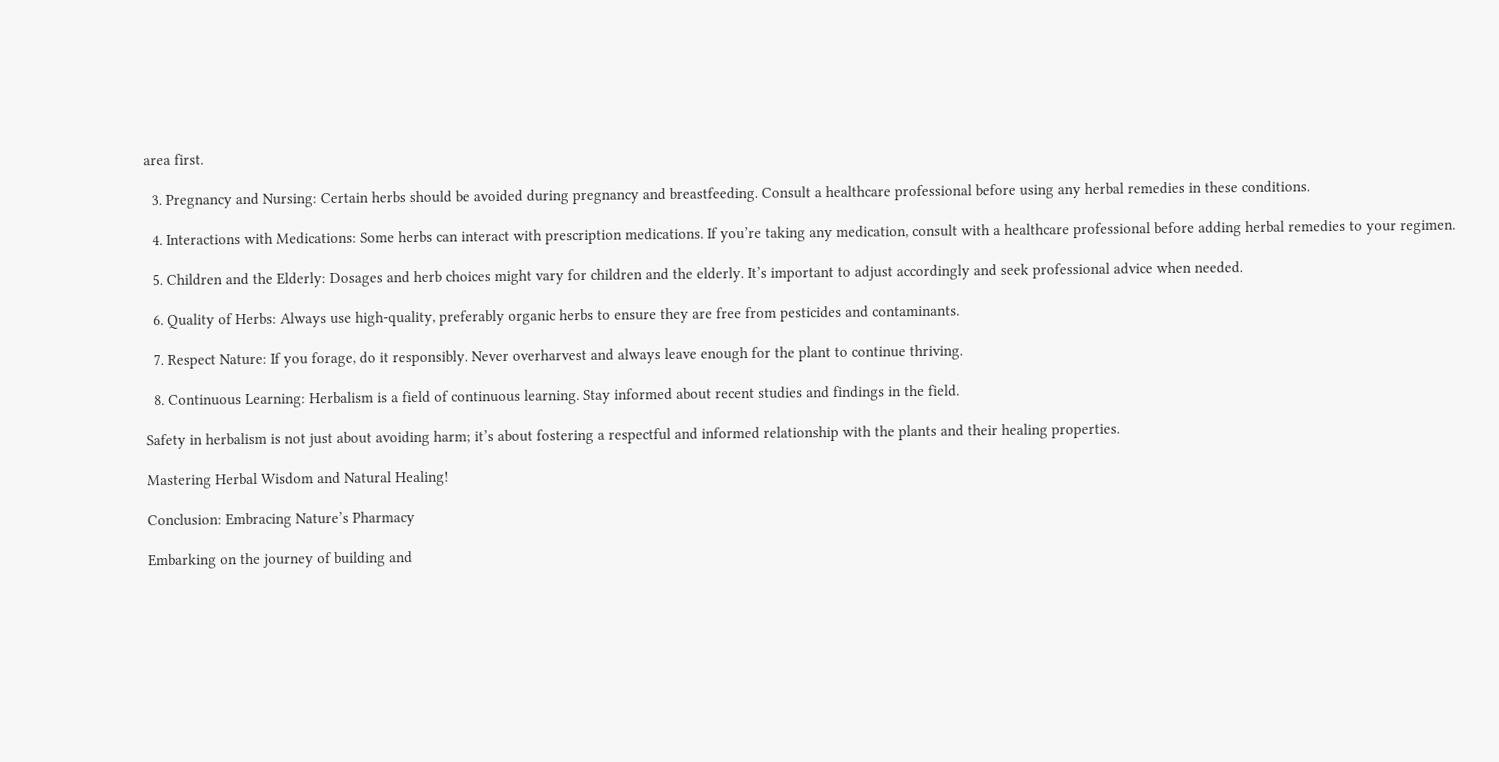area first.

  3. Pregnancy and Nursing: Certain herbs should be avoided during pregnancy and breastfeeding. Consult a healthcare professional before using any herbal remedies in these conditions.

  4. Interactions with Medications: Some herbs can interact with prescription medications. If you’re taking any medication, consult with a healthcare professional before adding herbal remedies to your regimen.

  5. Children and the Elderly: Dosages and herb choices might vary for children and the elderly. It’s important to adjust accordingly and seek professional advice when needed.

  6. Quality of Herbs: Always use high-quality, preferably organic herbs to ensure they are free from pesticides and contaminants.

  7. Respect Nature: If you forage, do it responsibly. Never overharvest and always leave enough for the plant to continue thriving.

  8. Continuous Learning: Herbalism is a field of continuous learning. Stay informed about recent studies and findings in the field.

Safety in herbalism is not just about avoiding harm; it’s about fostering a respectful and informed relationship with the plants and their healing properties.

Mastering Herbal Wisdom and Natural Healing!

Conclusion: Embracing Nature’s Pharmacy

Embarking on the journey of building and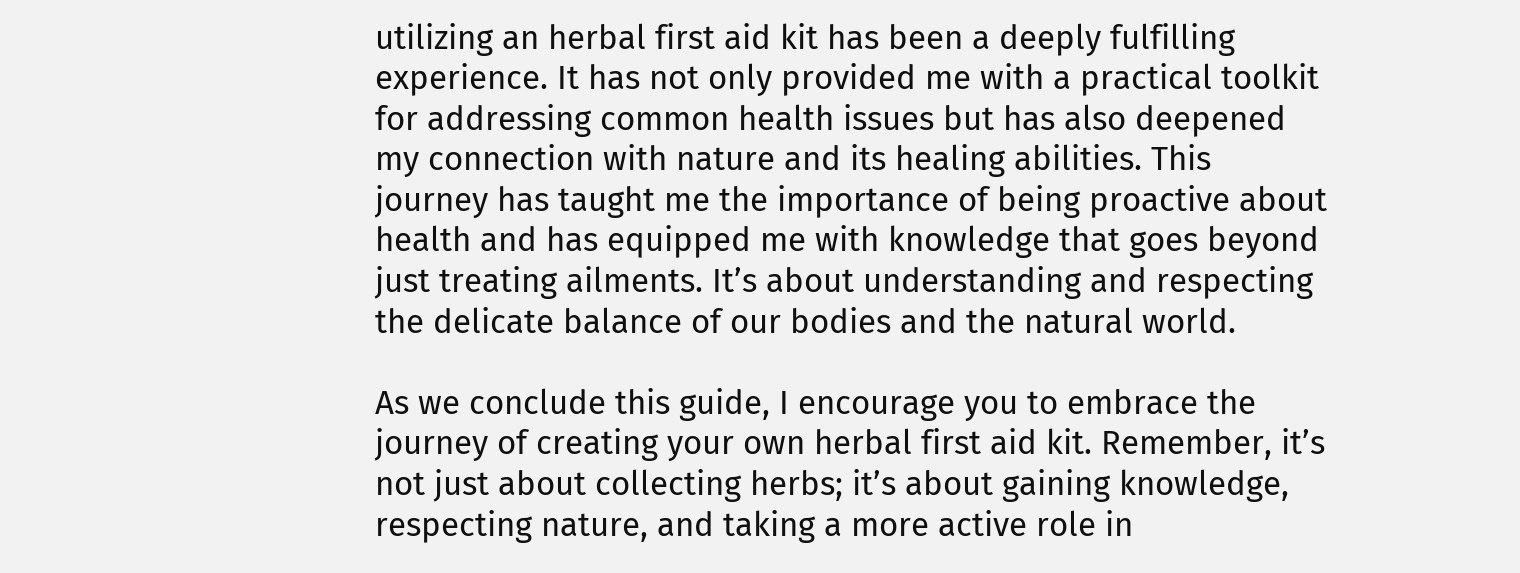utilizing an herbal first aid kit has been a deeply fulfilling experience. It has not only provided me with a practical toolkit for addressing common health issues but has also deepened my connection with nature and its healing abilities. This journey has taught me the importance of being proactive about health and has equipped me with knowledge that goes beyond just treating ailments. It’s about understanding and respecting the delicate balance of our bodies and the natural world.

As we conclude this guide, I encourage you to embrace the journey of creating your own herbal first aid kit. Remember, it’s not just about collecting herbs; it’s about gaining knowledge, respecting nature, and taking a more active role in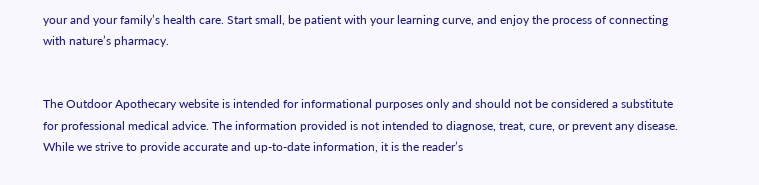your and your family’s health care. Start small, be patient with your learning curve, and enjoy the process of connecting with nature’s pharmacy.


The Outdoor Apothecary website is intended for informational purposes only and should not be considered a substitute for professional medical advice. The information provided is not intended to diagnose, treat, cure, or prevent any disease. While we strive to provide accurate and up-to-date information, it is the reader’s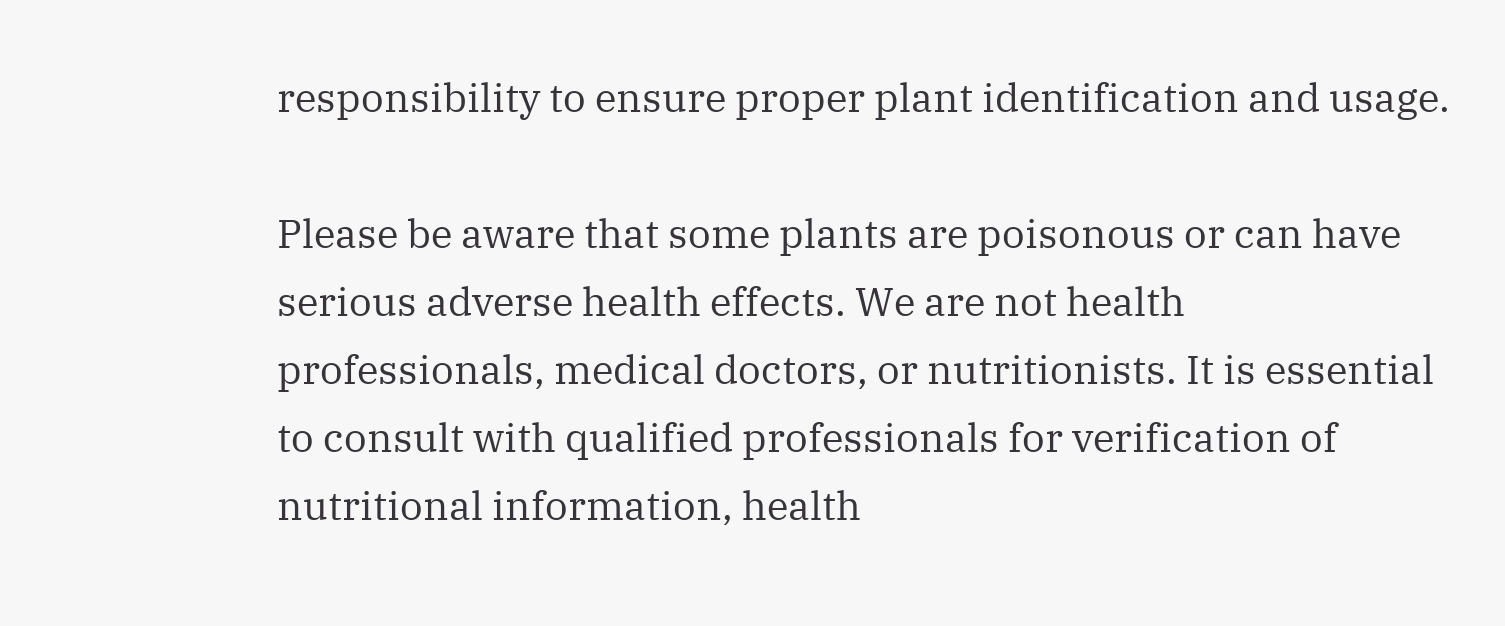responsibility to ensure proper plant identification and usage.

Please be aware that some plants are poisonous or can have serious adverse health effects. We are not health professionals, medical doctors, or nutritionists. It is essential to consult with qualified professionals for verification of nutritional information, health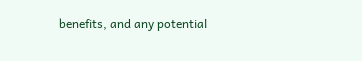benefits, and any potential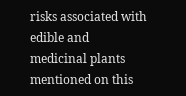risks associated with edible and medicinal plants mentioned on this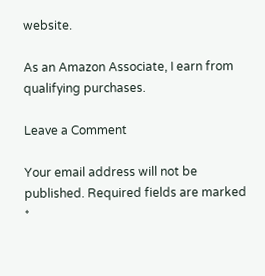website.

As an Amazon Associate, I earn from qualifying purchases.

Leave a Comment

Your email address will not be published. Required fields are marked *